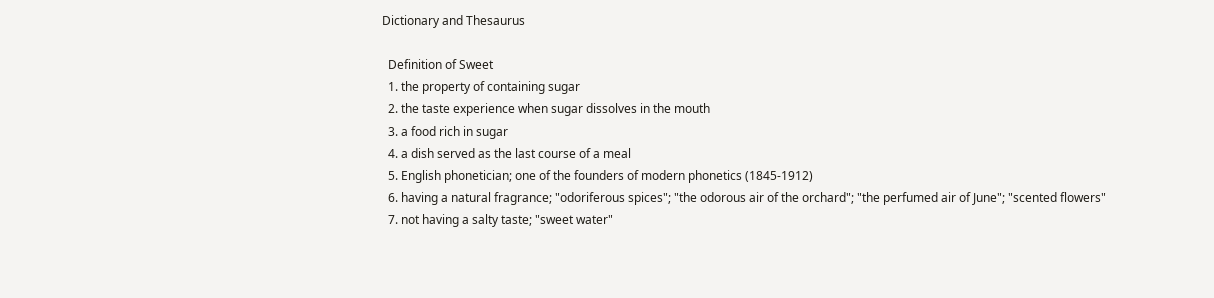Dictionary and Thesaurus

  Definition of Sweet
  1. the property of containing sugar
  2. the taste experience when sugar dissolves in the mouth
  3. a food rich in sugar
  4. a dish served as the last course of a meal
  5. English phonetician; one of the founders of modern phonetics (1845-1912)
  6. having a natural fragrance; "odoriferous spices"; "the odorous air of the orchard"; "the perfumed air of June"; "scented flowers"
  7. not having a salty taste; "sweet water"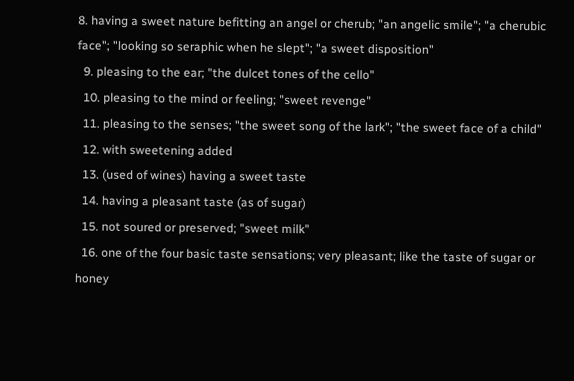8. having a sweet nature befitting an angel or cherub; "an angelic smile"; "a cherubic face"; "looking so seraphic when he slept"; "a sweet disposition"
  9. pleasing to the ear; "the dulcet tones of the cello"
  10. pleasing to the mind or feeling; "sweet revenge"
  11. pleasing to the senses; "the sweet song of the lark"; "the sweet face of a child"
  12. with sweetening added
  13. (used of wines) having a sweet taste
  14. having a pleasant taste (as of sugar)
  15. not soured or preserved; "sweet milk"
  16. one of the four basic taste sensations; very pleasant; like the taste of sugar or honey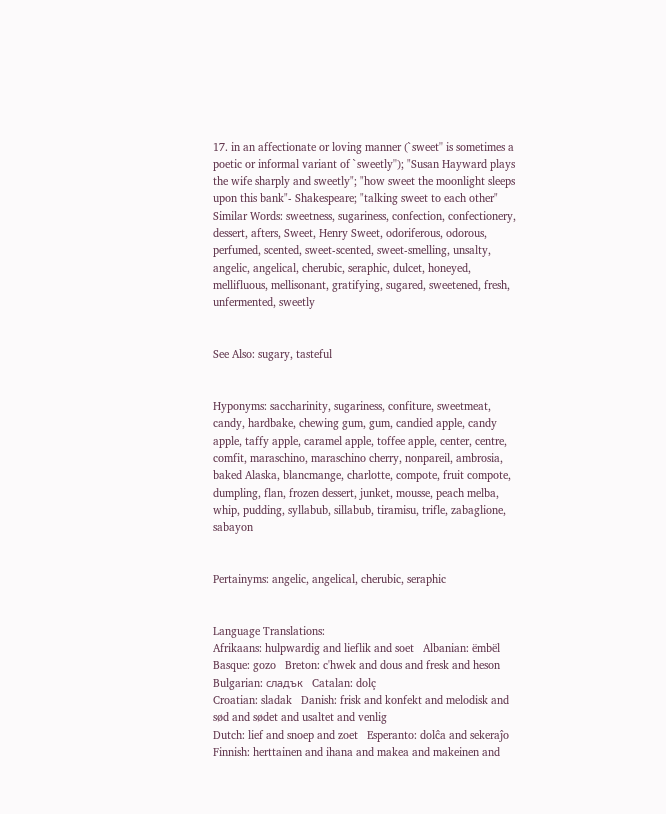17. in an affectionate or loving manner (`sweet'' is sometimes a poetic or informal variant of `sweetly''); "Susan Hayward plays the wife sharply and sweetly"; "how sweet the moonlight sleeps upon this bank"- Shakespeare; "talking sweet to each other"
Similar Words: sweetness, sugariness, confection, confectionery, dessert, afters, Sweet, Henry Sweet, odoriferous, odorous, perfumed, scented, sweet-scented, sweet-smelling, unsalty, angelic, angelical, cherubic, seraphic, dulcet, honeyed, mellifluous, mellisonant, gratifying, sugared, sweetened, fresh, unfermented, sweetly


See Also: sugary, tasteful


Hyponyms: saccharinity, sugariness, confiture, sweetmeat, candy, hardbake, chewing gum, gum, candied apple, candy apple, taffy apple, caramel apple, toffee apple, center, centre, comfit, maraschino, maraschino cherry, nonpareil, ambrosia, baked Alaska, blancmange, charlotte, compote, fruit compote, dumpling, flan, frozen dessert, junket, mousse, peach melba, whip, pudding, syllabub, sillabub, tiramisu, trifle, zabaglione, sabayon


Pertainyms: angelic, angelical, cherubic, seraphic


Language Translations:
Afrikaans: hulpwardig and lieflik and soet   Albanian: ëmbël
Basque: gozo   Breton: c'hwek and dous and fresk and heson
Bulgarian: сладък   Catalan: dolç
Croatian: sladak   Danish: frisk and konfekt and melodisk and sød and sødet and usaltet and venlig
Dutch: lief and snoep and zoet   Esperanto: dolĉa and sekeraĵo
Finnish: herttainen and ihana and makea and makeinen and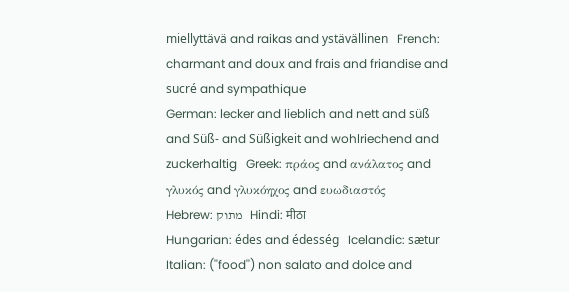miellyttävä and raikas and ystävällinen   French: charmant and doux and frais and friandise and sucré and sympathique
German: lecker and lieblich and nett and süß and Süß- and Süßigkeit and wohlriechend and zuckerhaltig   Greek: πράος and ανάλατος and γλυκός and γλυκόηχος and ευωδιαστός
Hebrew: מתוק   Hindi: मीठा
Hungarian: édes and édesség   Icelandic: sætur
Italian: (''food'') non salato and dolce and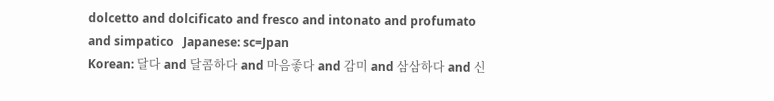dolcetto and dolcificato and fresco and intonato and profumato and simpatico   Japanese: sc=Jpan
Korean: 달다 and 달콤하다 and 마음좋다 and 감미 and 삼삼하다 and 신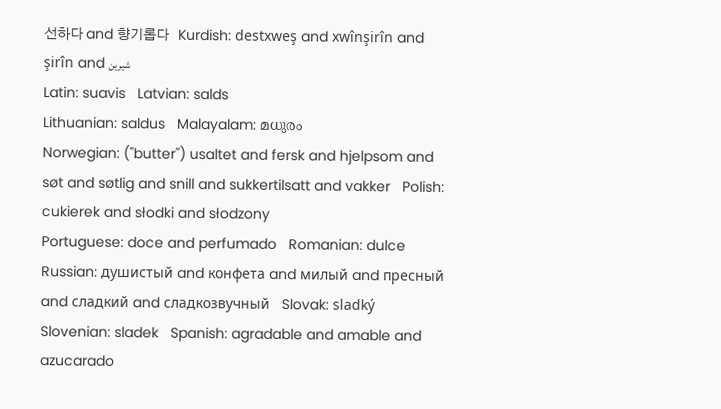선하다 and 향기롭다   Kurdish: destxweş and xwînşirîn and şirîn and شیرین
Latin: suavis   Latvian: salds
Lithuanian: saldus   Malayalam: മധുരം
Norwegian: (''butter'') usaltet and fersk and hjelpsom and søt and søtlig and snill and sukkertilsatt and vakker   Polish: cukierek and słodki and słodzony
Portuguese: doce and perfumado   Romanian: dulce
Russian: душистый and конфета and милый and пресный and сладкий and сладкозвучный   Slovak: sladký
Slovenian: sladek   Spanish: agradable and amable and azucarado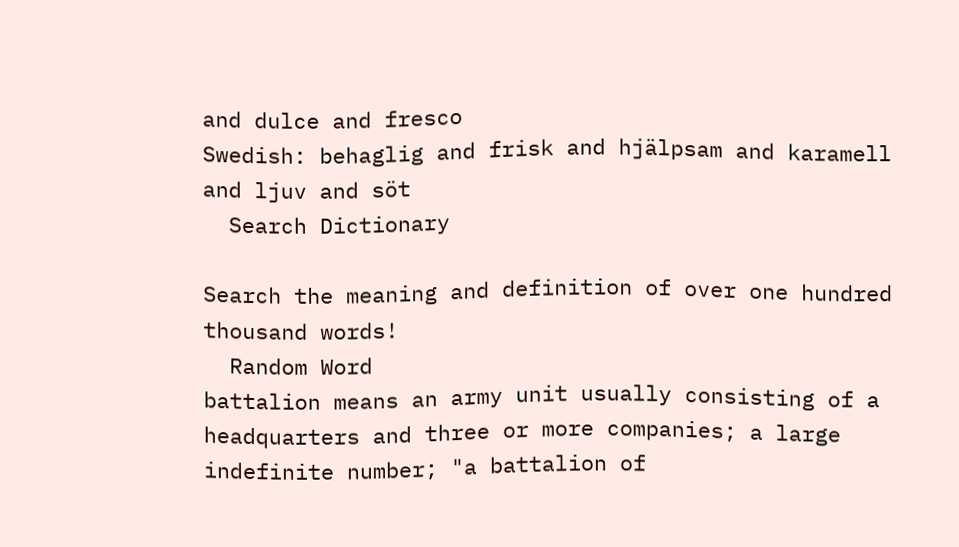and dulce and fresco
Swedish: behaglig and frisk and hjälpsam and karamell and ljuv and söt
  Search Dictionary

Search the meaning and definition of over one hundred thousand words!
  Random Word
battalion means an army unit usually consisting of a headquarters and three or more companies; a large indefinite number; "a battalion of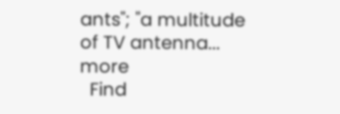ants"; "a multitude of TV antenna... more
  Find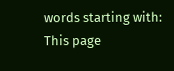words starting with:
This page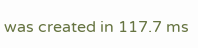was created in 117.7 ms